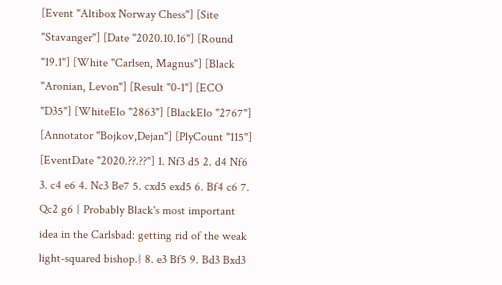[Event "Altibox Norway Chess"] [Site "Stavanger"] [Date "2020.10.16"] [Round "19.1"] [White "Carlsen, Magnus"] [Black "Aronian, Levon"] [Result "0-1"] [ECO "D35"] [WhiteElo "2863"] [BlackElo "2767"] [Annotator "Bojkov,Dejan"] [PlyCount "115"] [EventDate "2020.??.??"] 1. Nf3 d5 2. d4 Nf6 3. c4 e6 4. Nc3 Be7 5. cxd5 exd5 6. Bf4 c6 7. Qc2 g6 { Probably Black's most important idea in the Carlsbad: getting rid of the weak light-squared bishop.} 8. e3 Bf5 9. Bd3 Bxd3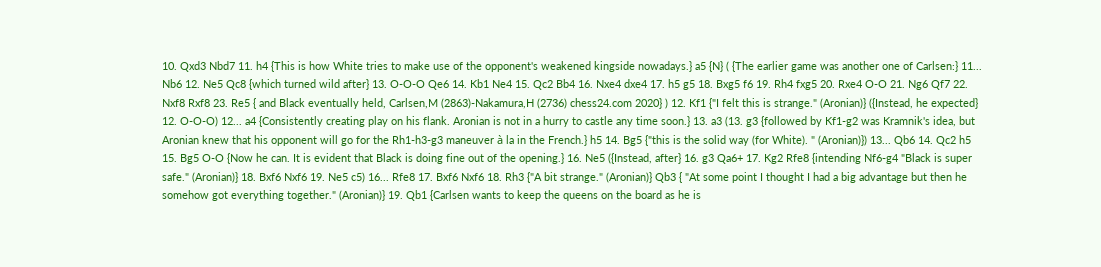10. Qxd3 Nbd7 11. h4 {This is how White tries to make use of the opponent's weakened kingside nowadays.} a5 {N} ( {The earlier game was another one of Carlsen:} 11... Nb6 12. Ne5 Qc8 {which turned wild after} 13. O-O-O Qe6 14. Kb1 Ne4 15. Qc2 Bb4 16. Nxe4 dxe4 17. h5 g5 18. Bxg5 f6 19. Rh4 fxg5 20. Rxe4 O-O 21. Ng6 Qf7 22. Nxf8 Rxf8 23. Re5 { and Black eventually held, Carlsen,M (2863)-Nakamura,H (2736) chess24.com 2020} ) 12. Kf1 {"I felt this is strange." (Aronian)} ({Instead, he expected} 12. O-O-O) 12... a4 {Consistently creating play on his flank. Aronian is not in a hurry to castle any time soon.} 13. a3 (13. g3 {followed by Kf1-g2 was Kramnik's idea, but Aronian knew that his opponent will go for the Rh1-h3-g3 maneuver à la in the French.} h5 14. Bg5 {"this is the solid way (for White). " (Aronian)}) 13... Qb6 14. Qc2 h5 15. Bg5 O-O {Now he can. It is evident that Black is doing fine out of the opening.} 16. Ne5 ({Instead, after} 16. g3 Qa6+ 17. Kg2 Rfe8 {intending Nf6-g4 "Black is super safe." (Aronian)} 18. Bxf6 Nxf6 19. Ne5 c5) 16... Rfe8 17. Bxf6 Nxf6 18. Rh3 {"A bit strange." (Aronian)} Qb3 { "At some point I thought I had a big advantage but then he somehow got everything together." (Aronian)} 19. Qb1 {Carlsen wants to keep the queens on the board as he is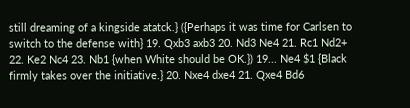still dreaming of a kingside atatck.} ({Perhaps it was time for Carlsen to switch to the defense with} 19. Qxb3 axb3 20. Nd3 Ne4 21. Rc1 Nd2+ 22. Ke2 Nc4 23. Nb1 {when White should be OK.}) 19... Ne4 $1 {Black firmly takes over the initiative.} 20. Nxe4 dxe4 21. Qxe4 Bd6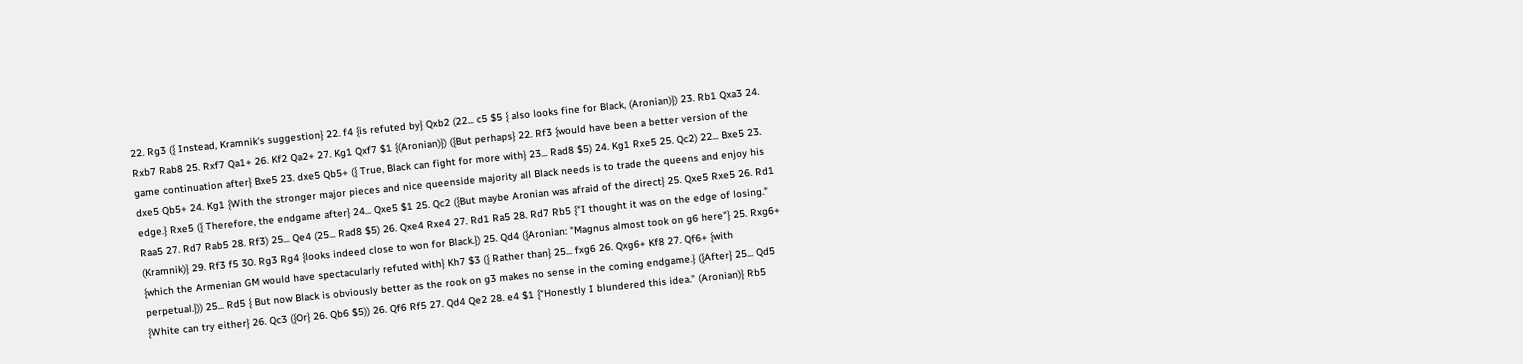22. Rg3 ({ Instead, Kramnik's suggestion} 22. f4 {is refuted by} Qxb2 (22... c5 $5 { also looks fine for Black, (Aronian)}) 23. Rb1 Qxa3 24. Rxb7 Rab8 25. Rxf7 Qa1+ 26. Kf2 Qa2+ 27. Kg1 Qxf7 $1 {(Aronian)}) ({But perhaps} 22. Rf3 {would have been a better version of the game continuation after} Bxe5 23. dxe5 Qb5+ ({ True, Black can fight for more with} 23... Rad8 $5) 24. Kg1 Rxe5 25. Qc2) 22... Bxe5 23. dxe5 Qb5+ 24. Kg1 {With the stronger major pieces and nice queenside majority all Black needs is to trade the queens and enjoy his edge.} Rxe5 ({ Therefore, the endgame after} 24... Qxe5 $1 25. Qc2 ({But maybe Aronian was afraid of the direct} 25. Qxe5 Rxe5 26. Rd1 Raa5 27. Rd7 Rab5 28. Rf3) 25... Qe4 (25... Rad8 $5) 26. Qxe4 Rxe4 27. Rd1 Ra5 28. Rd7 Rb5 {"I thought it was on the edge of losing." (Kramnik)} 29. Rf3 f5 30. Rg3 Rg4 {looks indeed close to won for Black.}) 25. Qd4 ({Aronian: "Magnus almost took on g6 here"} 25. Rxg6+ {which the Armenian GM would have spectacularly refuted with} Kh7 $3 ({ Rather than} 25... fxg6 26. Qxg6+ Kf8 27. Qf6+ {with perpetual.})) 25... Rd5 { But now Black is obviously better as the rook on g3 makes no sense in the coming endgame.} ({After} 25... Qd5 {White can try either} 26. Qc3 ({Or} 26. Qb6 $5)) 26. Qf6 Rf5 27. Qd4 Qe2 28. e4 $1 {"Honestly I blundered this idea." (Aronian)} Rb5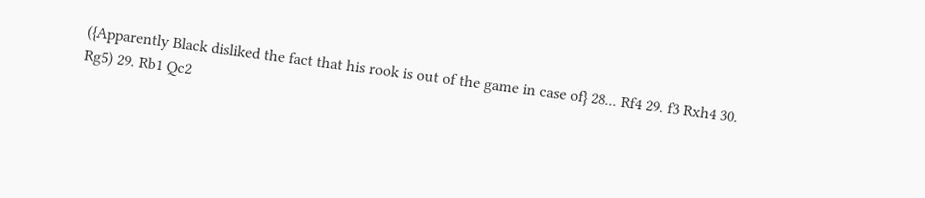({Apparently Black disliked the fact that his rook is out of the game in case of} 28... Rf4 29. f3 Rxh4 30. Rg5) 29. Rb1 Qc2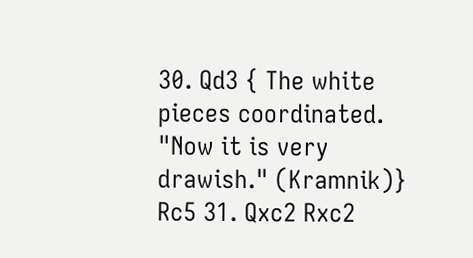30. Qd3 { The white pieces coordinated. "Now it is very drawish." (Kramnik)} Rc5 31. Qxc2 Rxc2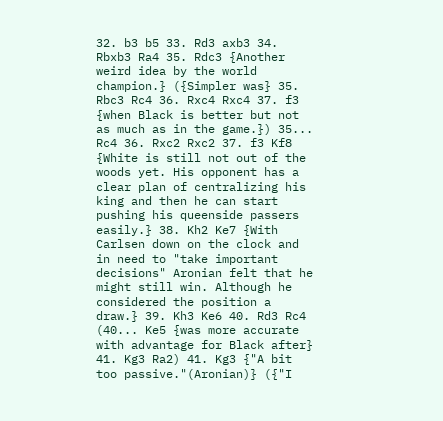32. b3 b5 33. Rd3 axb3 34. Rbxb3 Ra4 35. Rdc3 {Another weird idea by the world champion.} ({Simpler was} 35. Rbc3 Rc4 36. Rxc4 Rxc4 37. f3 {when Black is better but not as much as in the game.}) 35... Rc4 36. Rxc2 Rxc2 37. f3 Kf8 {White is still not out of the woods yet. His opponent has a clear plan of centralizing his king and then he can start pushing his queenside passers easily.} 38. Kh2 Ke7 {With Carlsen down on the clock and in need to "take important decisions" Aronian felt that he might still win. Although he considered the position a draw.} 39. Kh3 Ke6 40. Rd3 Rc4 (40... Ke5 {was more accurate with advantage for Black after} 41. Kg3 Ra2) 41. Kg3 {"A bit too passive."(Aronian)} ({"I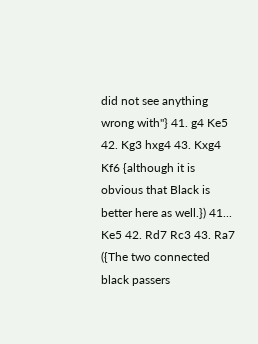did not see anything wrong with"} 41. g4 Ke5 42. Kg3 hxg4 43. Kxg4 Kf6 {although it is obvious that Black is better here as well.}) 41... Ke5 42. Rd7 Rc3 43. Ra7 ({The two connected black passers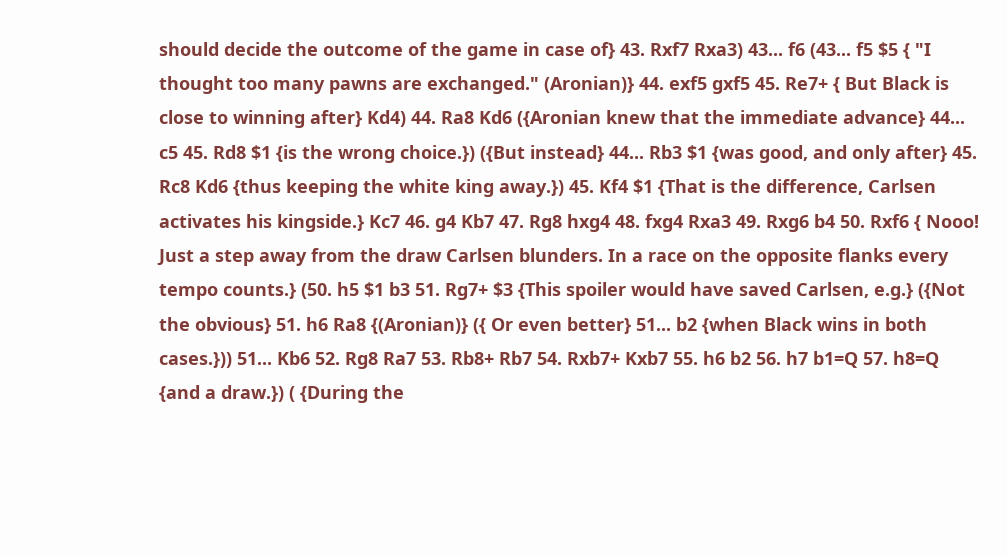should decide the outcome of the game in case of} 43. Rxf7 Rxa3) 43... f6 (43... f5 $5 { "I thought too many pawns are exchanged." (Aronian)} 44. exf5 gxf5 45. Re7+ { But Black is close to winning after} Kd4) 44. Ra8 Kd6 ({Aronian knew that the immediate advance} 44... c5 45. Rd8 $1 {is the wrong choice.}) ({But instead} 44... Rb3 $1 {was good, and only after} 45. Rc8 Kd6 {thus keeping the white king away.}) 45. Kf4 $1 {That is the difference, Carlsen activates his kingside.} Kc7 46. g4 Kb7 47. Rg8 hxg4 48. fxg4 Rxa3 49. Rxg6 b4 50. Rxf6 { Nooo! Just a step away from the draw Carlsen blunders. In a race on the opposite flanks every tempo counts.} (50. h5 $1 b3 51. Rg7+ $3 {This spoiler would have saved Carlsen, e.g.} ({Not the obvious} 51. h6 Ra8 {(Aronian)} ({ Or even better} 51... b2 {when Black wins in both cases.})) 51... Kb6 52. Rg8 Ra7 53. Rb8+ Rb7 54. Rxb7+ Kxb7 55. h6 b2 56. h7 b1=Q 57. h8=Q {and a draw.}) ( {During the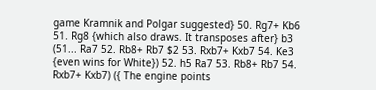game Kramnik and Polgar suggested} 50. Rg7+ Kb6 51. Rg8 {which also draws. It transposes after} b3 (51... Ra7 52. Rb8+ Rb7 $2 53. Rxb7+ Kxb7 54. Ke3 {even wins for White}) 52. h5 Ra7 53. Rb8+ Rb7 54. Rxb7+ Kxb7) ({ The engine points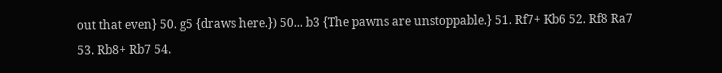out that even} 50. g5 {draws here.}) 50... b3 {The pawns are unstoppable.} 51. Rf7+ Kb6 52. Rf8 Ra7 53. Rb8+ Rb7 54.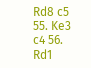Rd8 c5 55. Ke3 c4 56. Rd1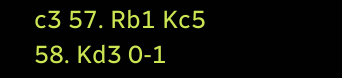c3 57. Rb1 Kc5 58. Kd3 0-1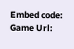Embed code:
Game Url: